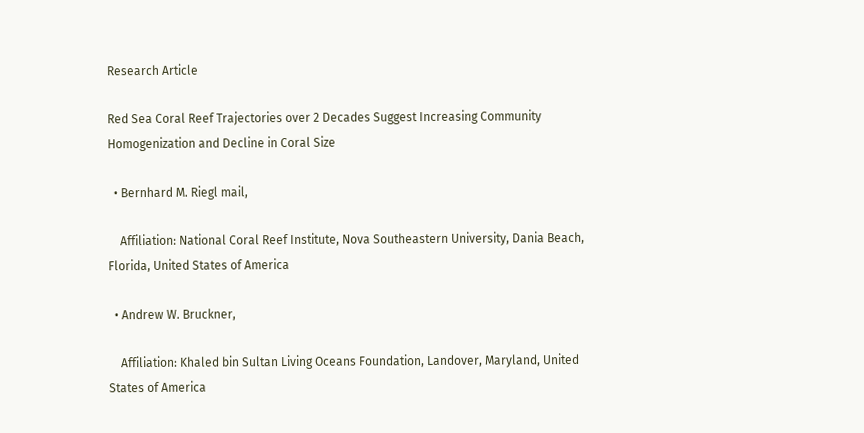Research Article

Red Sea Coral Reef Trajectories over 2 Decades Suggest Increasing Community Homogenization and Decline in Coral Size

  • Bernhard M. Riegl mail,

    Affiliation: National Coral Reef Institute, Nova Southeastern University, Dania Beach, Florida, United States of America

  • Andrew W. Bruckner,

    Affiliation: Khaled bin Sultan Living Oceans Foundation, Landover, Maryland, United States of America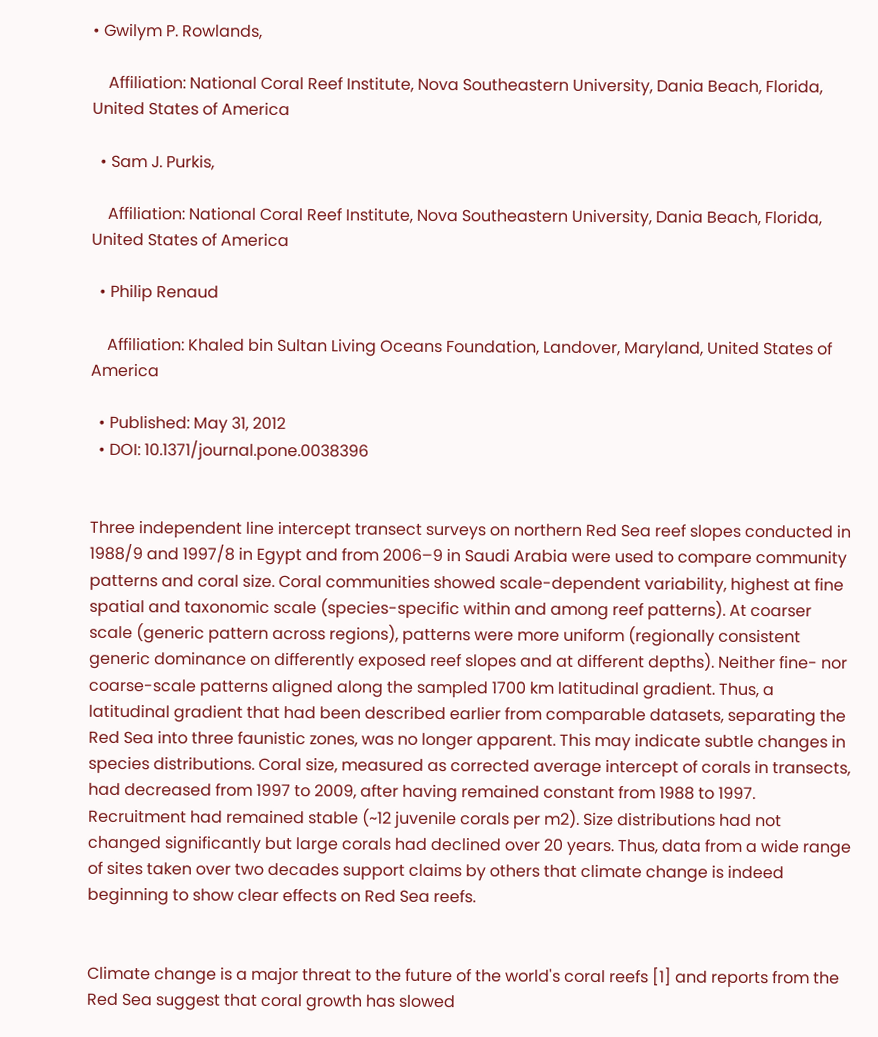• Gwilym P. Rowlands,

    Affiliation: National Coral Reef Institute, Nova Southeastern University, Dania Beach, Florida, United States of America

  • Sam J. Purkis,

    Affiliation: National Coral Reef Institute, Nova Southeastern University, Dania Beach, Florida, United States of America

  • Philip Renaud

    Affiliation: Khaled bin Sultan Living Oceans Foundation, Landover, Maryland, United States of America

  • Published: May 31, 2012
  • DOI: 10.1371/journal.pone.0038396


Three independent line intercept transect surveys on northern Red Sea reef slopes conducted in 1988/9 and 1997/8 in Egypt and from 2006–9 in Saudi Arabia were used to compare community patterns and coral size. Coral communities showed scale-dependent variability, highest at fine spatial and taxonomic scale (species-specific within and among reef patterns). At coarser scale (generic pattern across regions), patterns were more uniform (regionally consistent generic dominance on differently exposed reef slopes and at different depths). Neither fine- nor coarse-scale patterns aligned along the sampled 1700 km latitudinal gradient. Thus, a latitudinal gradient that had been described earlier from comparable datasets, separating the Red Sea into three faunistic zones, was no longer apparent. This may indicate subtle changes in species distributions. Coral size, measured as corrected average intercept of corals in transects, had decreased from 1997 to 2009, after having remained constant from 1988 to 1997. Recruitment had remained stable (~12 juvenile corals per m2). Size distributions had not changed significantly but large corals had declined over 20 years. Thus, data from a wide range of sites taken over two decades support claims by others that climate change is indeed beginning to show clear effects on Red Sea reefs.


Climate change is a major threat to the future of the world's coral reefs [1] and reports from the Red Sea suggest that coral growth has slowed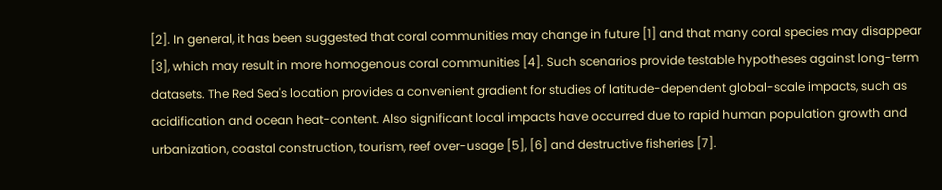[2]. In general, it has been suggested that coral communities may change in future [1] and that many coral species may disappear [3], which may result in more homogenous coral communities [4]. Such scenarios provide testable hypotheses against long-term datasets. The Red Sea's location provides a convenient gradient for studies of latitude-dependent global-scale impacts, such as acidification and ocean heat-content. Also significant local impacts have occurred due to rapid human population growth and urbanization, coastal construction, tourism, reef over-usage [5], [6] and destructive fisheries [7].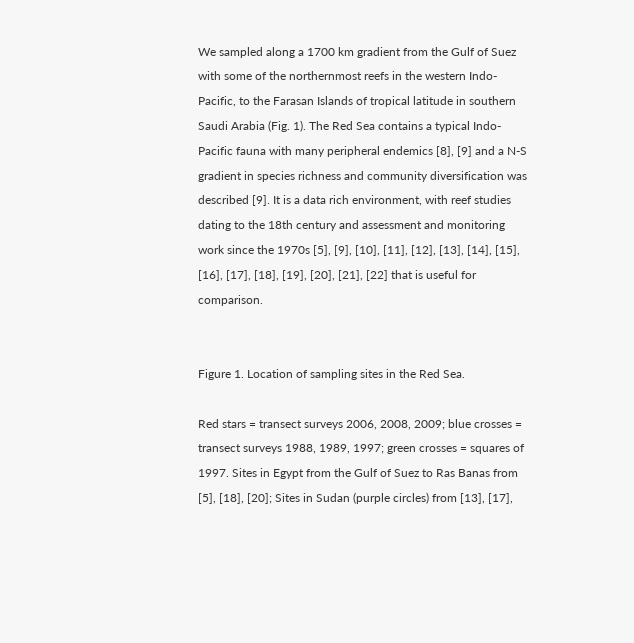We sampled along a 1700 km gradient from the Gulf of Suez with some of the northernmost reefs in the western Indo-Pacific, to the Farasan Islands of tropical latitude in southern Saudi Arabia (Fig. 1). The Red Sea contains a typical Indo-Pacific fauna with many peripheral endemics [8], [9] and a N-S gradient in species richness and community diversification was described [9]. It is a data rich environment, with reef studies dating to the 18th century and assessment and monitoring work since the 1970s [5], [9], [10], [11], [12], [13], [14], [15], [16], [17], [18], [19], [20], [21], [22] that is useful for comparison.


Figure 1. Location of sampling sites in the Red Sea.

Red stars = transect surveys 2006, 2008, 2009; blue crosses = transect surveys 1988, 1989, 1997; green crosses = squares of 1997. Sites in Egypt from the Gulf of Suez to Ras Banas from [5], [18], [20]; Sites in Sudan (purple circles) from [13], [17],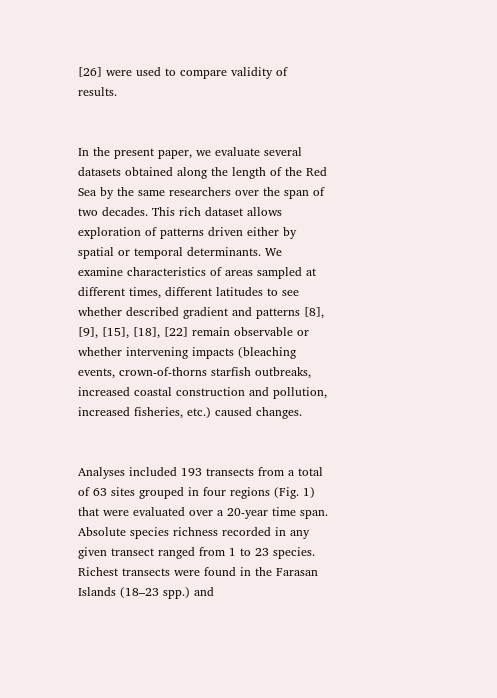[26] were used to compare validity of results.


In the present paper, we evaluate several datasets obtained along the length of the Red Sea by the same researchers over the span of two decades. This rich dataset allows exploration of patterns driven either by spatial or temporal determinants. We examine characteristics of areas sampled at different times, different latitudes to see whether described gradient and patterns [8], [9], [15], [18], [22] remain observable or whether intervening impacts (bleaching events, crown-of-thorns starfish outbreaks, increased coastal construction and pollution, increased fisheries, etc.) caused changes.


Analyses included 193 transects from a total of 63 sites grouped in four regions (Fig. 1) that were evaluated over a 20-year time span. Absolute species richness recorded in any given transect ranged from 1 to 23 species. Richest transects were found in the Farasan Islands (18–23 spp.) and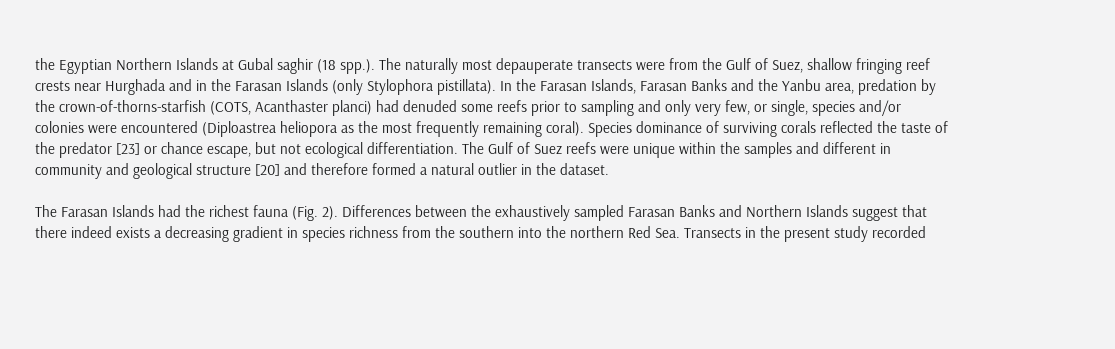the Egyptian Northern Islands at Gubal saghir (18 spp.). The naturally most depauperate transects were from the Gulf of Suez, shallow fringing reef crests near Hurghada and in the Farasan Islands (only Stylophora pistillata). In the Farasan Islands, Farasan Banks and the Yanbu area, predation by the crown-of-thorns-starfish (COTS, Acanthaster planci) had denuded some reefs prior to sampling and only very few, or single, species and/or colonies were encountered (Diploastrea heliopora as the most frequently remaining coral). Species dominance of surviving corals reflected the taste of the predator [23] or chance escape, but not ecological differentiation. The Gulf of Suez reefs were unique within the samples and different in community and geological structure [20] and therefore formed a natural outlier in the dataset.

The Farasan Islands had the richest fauna (Fig. 2). Differences between the exhaustively sampled Farasan Banks and Northern Islands suggest that there indeed exists a decreasing gradient in species richness from the southern into the northern Red Sea. Transects in the present study recorded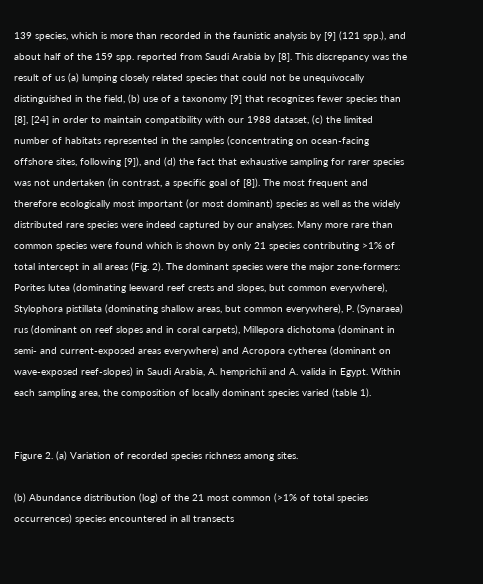139 species, which is more than recorded in the faunistic analysis by [9] (121 spp.), and about half of the 159 spp. reported from Saudi Arabia by [8]. This discrepancy was the result of us (a) lumping closely related species that could not be unequivocally distinguished in the field, (b) use of a taxonomy [9] that recognizes fewer species than [8], [24] in order to maintain compatibility with our 1988 dataset, (c) the limited number of habitats represented in the samples (concentrating on ocean-facing offshore sites, following [9]), and (d) the fact that exhaustive sampling for rarer species was not undertaken (in contrast, a specific goal of [8]). The most frequent and therefore ecologically most important (or most dominant) species as well as the widely distributed rare species were indeed captured by our analyses. Many more rare than common species were found which is shown by only 21 species contributing >1% of total intercept in all areas (Fig. 2). The dominant species were the major zone-formers: Porites lutea (dominating leeward reef crests and slopes, but common everywhere), Stylophora pistillata (dominating shallow areas, but common everywhere), P. (Synaraea) rus (dominant on reef slopes and in coral carpets), Millepora dichotoma (dominant in semi- and current-exposed areas everywhere) and Acropora cytherea (dominant on wave-exposed reef-slopes) in Saudi Arabia, A. hemprichii and A. valida in Egypt. Within each sampling area, the composition of locally dominant species varied (table 1).


Figure 2. (a) Variation of recorded species richness among sites.

(b) Abundance distribution (log) of the 21 most common (>1% of total species occurrences) species encountered in all transects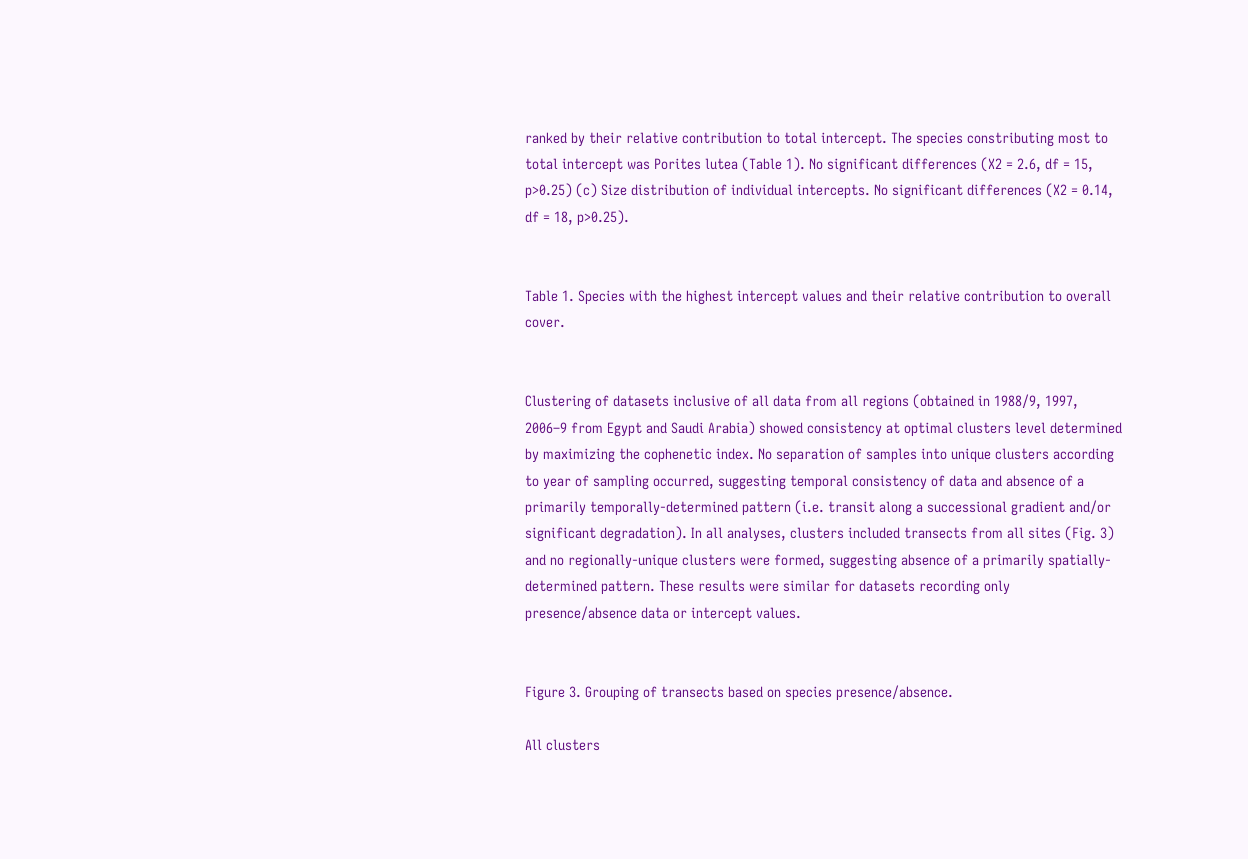ranked by their relative contribution to total intercept. The species constributing most to total intercept was Porites lutea (Table 1). No significant differences (X2 = 2.6, df = 15, p>0.25) (c) Size distribution of individual intercepts. No significant differences (X2 = 0.14, df = 18, p>0.25).


Table 1. Species with the highest intercept values and their relative contribution to overall cover.


Clustering of datasets inclusive of all data from all regions (obtained in 1988/9, 1997, 2006–9 from Egypt and Saudi Arabia) showed consistency at optimal clusters level determined by maximizing the cophenetic index. No separation of samples into unique clusters according to year of sampling occurred, suggesting temporal consistency of data and absence of a primarily temporally-determined pattern (i.e. transit along a successional gradient and/or significant degradation). In all analyses, clusters included transects from all sites (Fig. 3) and no regionally-unique clusters were formed, suggesting absence of a primarily spatially-determined pattern. These results were similar for datasets recording only presence/absence data or intercept values.


Figure 3. Grouping of transects based on species presence/absence.

All clusters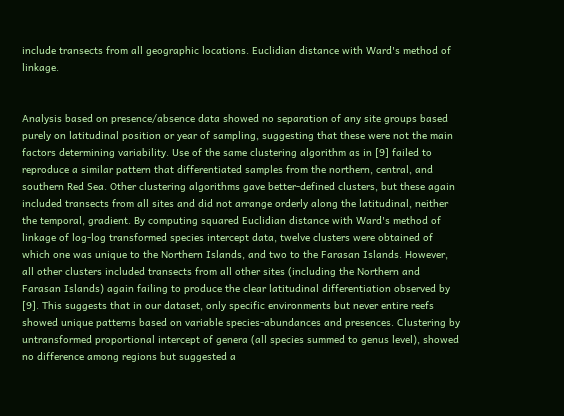include transects from all geographic locations. Euclidian distance with Ward's method of linkage.


Analysis based on presence/absence data showed no separation of any site groups based purely on latitudinal position or year of sampling, suggesting that these were not the main factors determining variability. Use of the same clustering algorithm as in [9] failed to reproduce a similar pattern that differentiated samples from the northern, central, and southern Red Sea. Other clustering algorithms gave better-defined clusters, but these again included transects from all sites and did not arrange orderly along the latitudinal, neither the temporal, gradient. By computing squared Euclidian distance with Ward's method of linkage of log-log transformed species intercept data, twelve clusters were obtained of which one was unique to the Northern Islands, and two to the Farasan Islands. However, all other clusters included transects from all other sites (including the Northern and Farasan Islands) again failing to produce the clear latitudinal differentiation observed by [9]. This suggests that in our dataset, only specific environments but never entire reefs showed unique patterns based on variable species-abundances and presences. Clustering by untransformed proportional intercept of genera (all species summed to genus level), showed no difference among regions but suggested a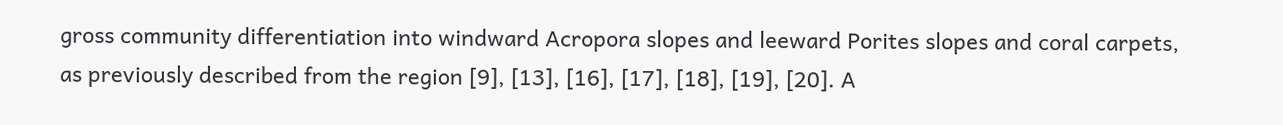gross community differentiation into windward Acropora slopes and leeward Porites slopes and coral carpets, as previously described from the region [9], [13], [16], [17], [18], [19], [20]. A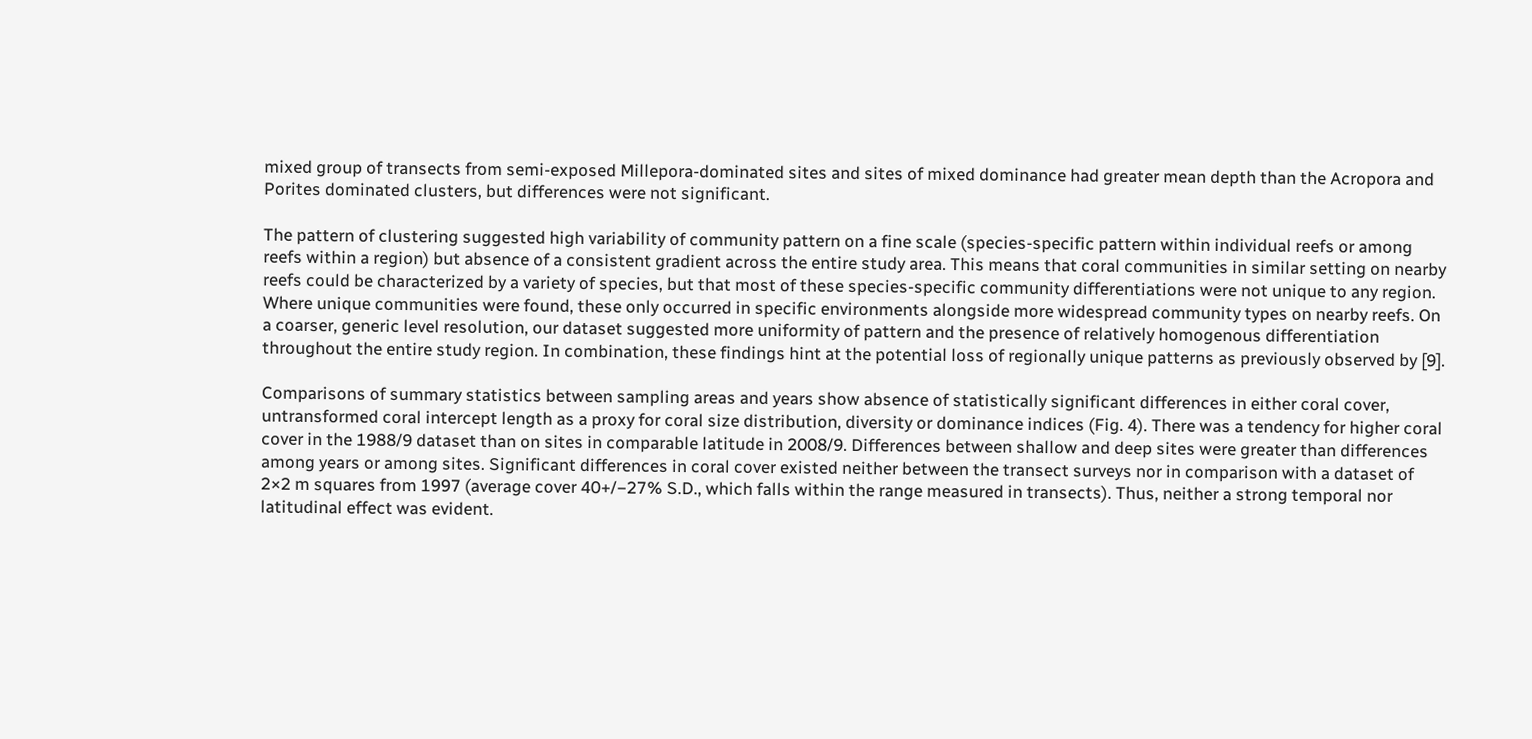mixed group of transects from semi-exposed Millepora-dominated sites and sites of mixed dominance had greater mean depth than the Acropora and Porites dominated clusters, but differences were not significant.

The pattern of clustering suggested high variability of community pattern on a fine scale (species-specific pattern within individual reefs or among reefs within a region) but absence of a consistent gradient across the entire study area. This means that coral communities in similar setting on nearby reefs could be characterized by a variety of species, but that most of these species-specific community differentiations were not unique to any region. Where unique communities were found, these only occurred in specific environments alongside more widespread community types on nearby reefs. On a coarser, generic level resolution, our dataset suggested more uniformity of pattern and the presence of relatively homogenous differentiation throughout the entire study region. In combination, these findings hint at the potential loss of regionally unique patterns as previously observed by [9].

Comparisons of summary statistics between sampling areas and years show absence of statistically significant differences in either coral cover, untransformed coral intercept length as a proxy for coral size distribution, diversity or dominance indices (Fig. 4). There was a tendency for higher coral cover in the 1988/9 dataset than on sites in comparable latitude in 2008/9. Differences between shallow and deep sites were greater than differences among years or among sites. Significant differences in coral cover existed neither between the transect surveys nor in comparison with a dataset of 2×2 m squares from 1997 (average cover 40+/−27% S.D., which falls within the range measured in transects). Thus, neither a strong temporal nor latitudinal effect was evident.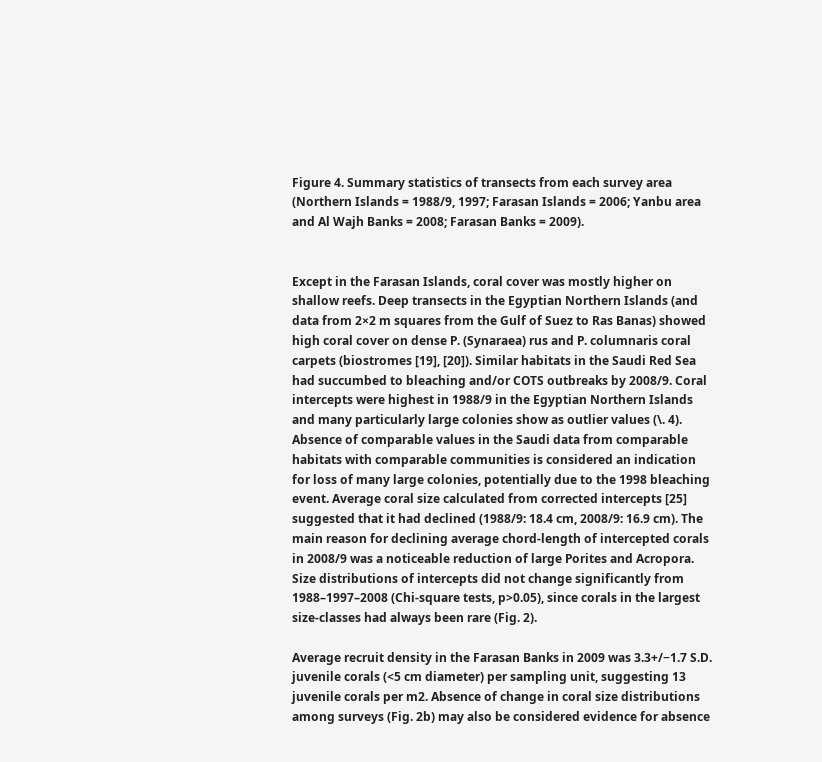Figure 4. Summary statistics of transects from each survey area (Northern Islands = 1988/9, 1997; Farasan Islands = 2006; Yanbu area and Al Wajh Banks = 2008; Farasan Banks = 2009).


Except in the Farasan Islands, coral cover was mostly higher on shallow reefs. Deep transects in the Egyptian Northern Islands (and data from 2×2 m squares from the Gulf of Suez to Ras Banas) showed high coral cover on dense P. (Synaraea) rus and P. columnaris coral carpets (biostromes [19], [20]). Similar habitats in the Saudi Red Sea had succumbed to bleaching and/or COTS outbreaks by 2008/9. Coral intercepts were highest in 1988/9 in the Egyptian Northern Islands and many particularly large colonies show as outlier values (\. 4). Absence of comparable values in the Saudi data from comparable habitats with comparable communities is considered an indication for loss of many large colonies, potentially due to the 1998 bleaching event. Average coral size calculated from corrected intercepts [25] suggested that it had declined (1988/9: 18.4 cm, 2008/9: 16.9 cm). The main reason for declining average chord-length of intercepted corals in 2008/9 was a noticeable reduction of large Porites and Acropora. Size distributions of intercepts did not change significantly from 1988–1997–2008 (Chi-square tests, p>0.05), since corals in the largest size-classes had always been rare (Fig. 2).

Average recruit density in the Farasan Banks in 2009 was 3.3+/−1.7 S.D. juvenile corals (<5 cm diameter) per sampling unit, suggesting 13 juvenile corals per m2. Absence of change in coral size distributions among surveys (Fig. 2b) may also be considered evidence for absence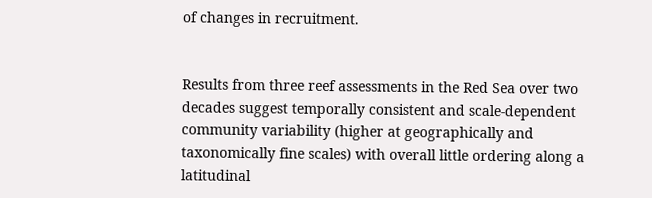of changes in recruitment.


Results from three reef assessments in the Red Sea over two decades suggest temporally consistent and scale-dependent community variability (higher at geographically and taxonomically fine scales) with overall little ordering along a latitudinal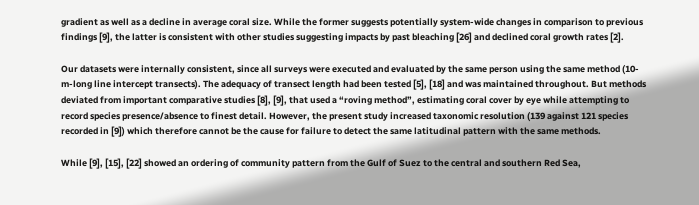gradient as well as a decline in average coral size. While the former suggests potentially system-wide changes in comparison to previous findings [9], the latter is consistent with other studies suggesting impacts by past bleaching [26] and declined coral growth rates [2].

Our datasets were internally consistent, since all surveys were executed and evaluated by the same person using the same method (10-m-long line intercept transects). The adequacy of transect length had been tested [5], [18] and was maintained throughout. But methods deviated from important comparative studies [8], [9], that used a “roving method”, estimating coral cover by eye while attempting to record species presence/absence to finest detail. However, the present study increased taxonomic resolution (139 against 121 species recorded in [9]) which therefore cannot be the cause for failure to detect the same latitudinal pattern with the same methods.

While [9], [15], [22] showed an ordering of community pattern from the Gulf of Suez to the central and southern Red Sea,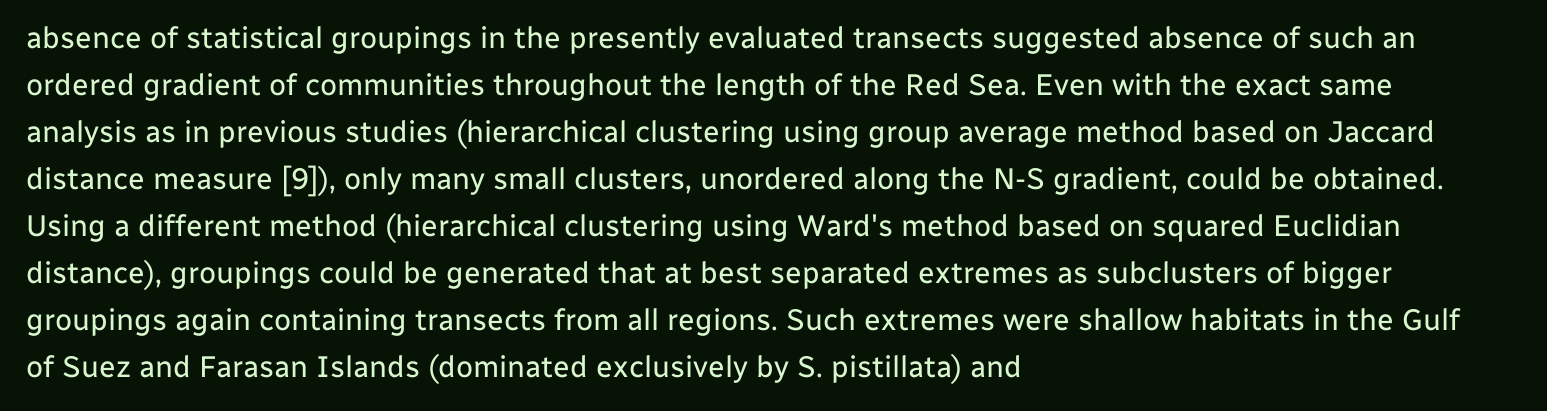absence of statistical groupings in the presently evaluated transects suggested absence of such an ordered gradient of communities throughout the length of the Red Sea. Even with the exact same analysis as in previous studies (hierarchical clustering using group average method based on Jaccard distance measure [9]), only many small clusters, unordered along the N-S gradient, could be obtained. Using a different method (hierarchical clustering using Ward's method based on squared Euclidian distance), groupings could be generated that at best separated extremes as subclusters of bigger groupings again containing transects from all regions. Such extremes were shallow habitats in the Gulf of Suez and Farasan Islands (dominated exclusively by S. pistillata) and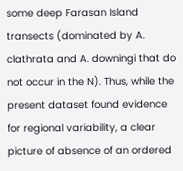some deep Farasan Island transects (dominated by A. clathrata and A. downingi that do not occur in the N). Thus, while the present dataset found evidence for regional variability, a clear picture of absence of an ordered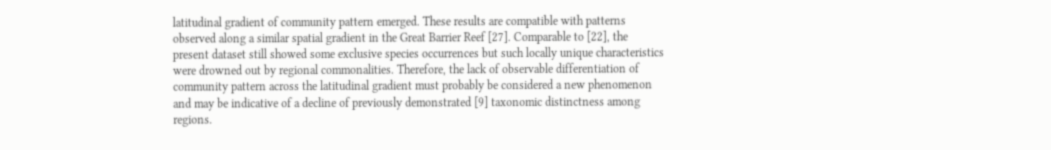latitudinal gradient of community pattern emerged. These results are compatible with patterns observed along a similar spatial gradient in the Great Barrier Reef [27]. Comparable to [22], the present dataset still showed some exclusive species occurrences but such locally unique characteristics were drowned out by regional commonalities. Therefore, the lack of observable differentiation of community pattern across the latitudinal gradient must probably be considered a new phenomenon and may be indicative of a decline of previously demonstrated [9] taxonomic distinctness among regions.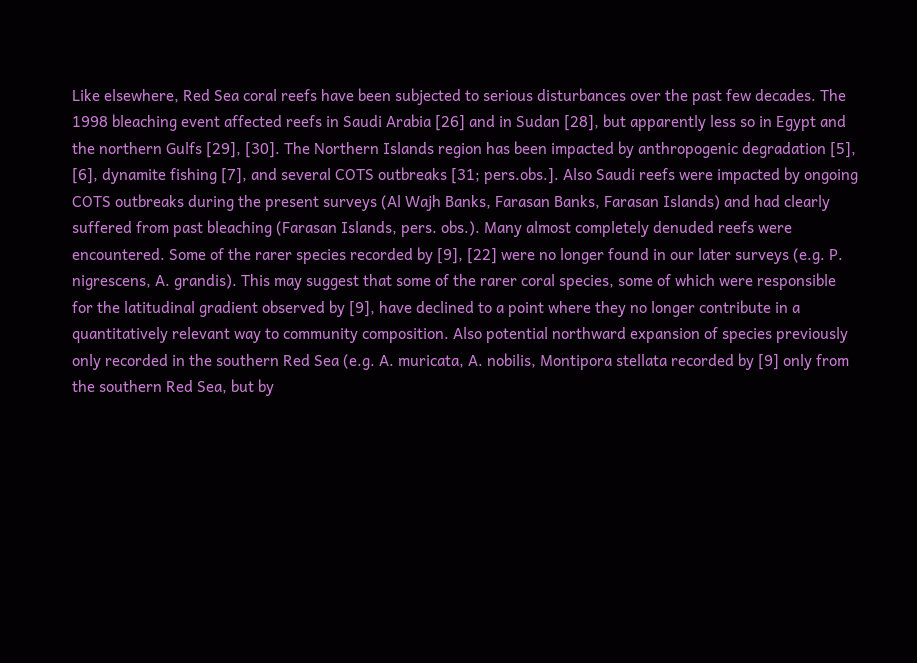Like elsewhere, Red Sea coral reefs have been subjected to serious disturbances over the past few decades. The 1998 bleaching event affected reefs in Saudi Arabia [26] and in Sudan [28], but apparently less so in Egypt and the northern Gulfs [29], [30]. The Northern Islands region has been impacted by anthropogenic degradation [5], [6], dynamite fishing [7], and several COTS outbreaks [31; pers.obs.]. Also Saudi reefs were impacted by ongoing COTS outbreaks during the present surveys (Al Wajh Banks, Farasan Banks, Farasan Islands) and had clearly suffered from past bleaching (Farasan Islands, pers. obs.). Many almost completely denuded reefs were encountered. Some of the rarer species recorded by [9], [22] were no longer found in our later surveys (e.g. P. nigrescens, A. grandis). This may suggest that some of the rarer coral species, some of which were responsible for the latitudinal gradient observed by [9], have declined to a point where they no longer contribute in a quantitatively relevant way to community composition. Also potential northward expansion of species previously only recorded in the southern Red Sea (e.g. A. muricata, A. nobilis, Montipora stellata recorded by [9] only from the southern Red Sea, but by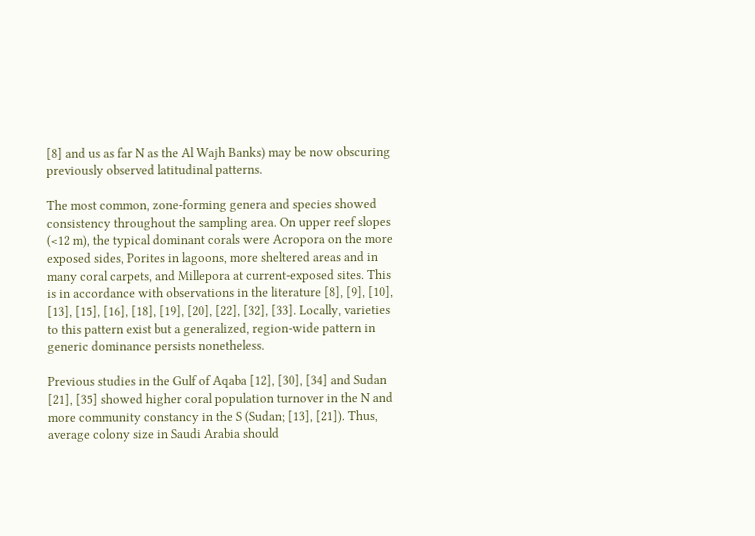[8] and us as far N as the Al Wajh Banks) may be now obscuring previously observed latitudinal patterns.

The most common, zone-forming genera and species showed consistency throughout the sampling area. On upper reef slopes (<12 m), the typical dominant corals were Acropora on the more exposed sides, Porites in lagoons, more sheltered areas and in many coral carpets, and Millepora at current-exposed sites. This is in accordance with observations in the literature [8], [9], [10], [13], [15], [16], [18], [19], [20], [22], [32], [33]. Locally, varieties to this pattern exist but a generalized, region-wide pattern in generic dominance persists nonetheless.

Previous studies in the Gulf of Aqaba [12], [30], [34] and Sudan [21], [35] showed higher coral population turnover in the N and more community constancy in the S (Sudan; [13], [21]). Thus, average colony size in Saudi Arabia should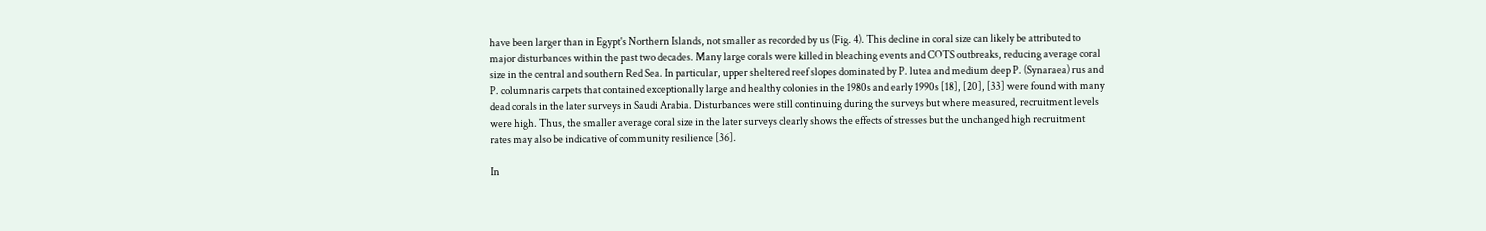have been larger than in Egypt's Northern Islands, not smaller as recorded by us (Fig. 4). This decline in coral size can likely be attributed to major disturbances within the past two decades. Many large corals were killed in bleaching events and COTS outbreaks, reducing average coral size in the central and southern Red Sea. In particular, upper sheltered reef slopes dominated by P. lutea and medium deep P. (Synaraea) rus and P. columnaris carpets that contained exceptionally large and healthy colonies in the 1980s and early 1990s [18], [20], [33] were found with many dead corals in the later surveys in Saudi Arabia. Disturbances were still continuing during the surveys but where measured, recruitment levels were high. Thus, the smaller average coral size in the later surveys clearly shows the effects of stresses but the unchanged high recruitment rates may also be indicative of community resilience [36].

In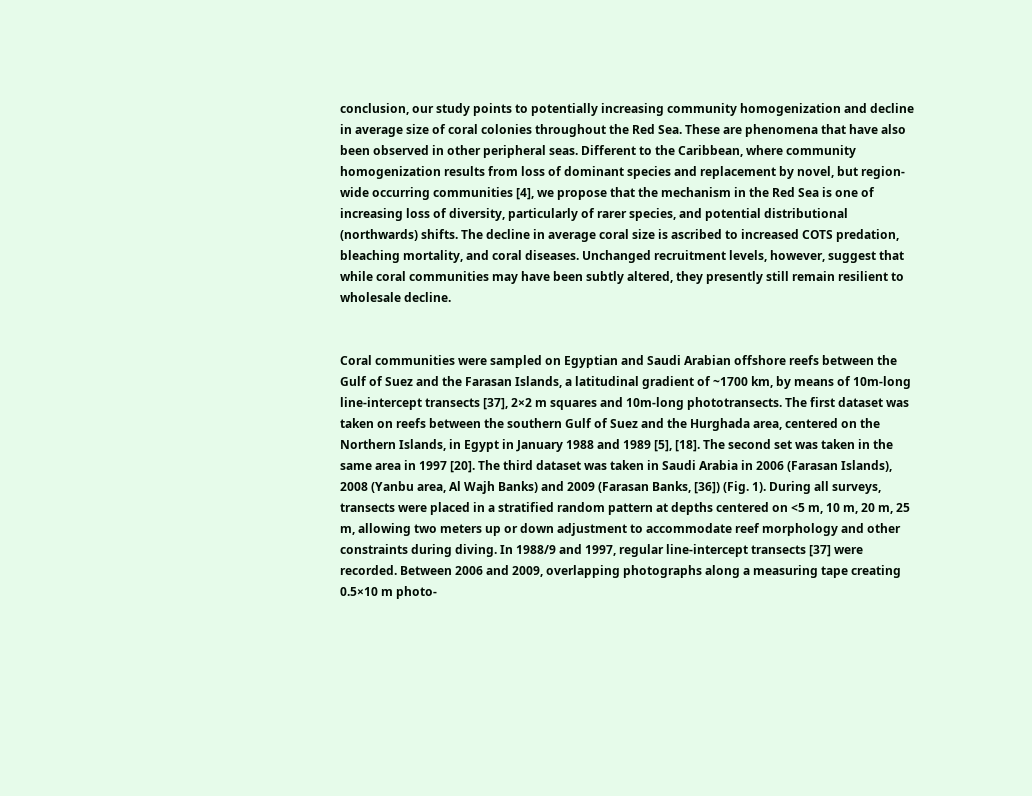conclusion, our study points to potentially increasing community homogenization and decline in average size of coral colonies throughout the Red Sea. These are phenomena that have also been observed in other peripheral seas. Different to the Caribbean, where community homogenization results from loss of dominant species and replacement by novel, but region-wide occurring communities [4], we propose that the mechanism in the Red Sea is one of increasing loss of diversity, particularly of rarer species, and potential distributional (northwards) shifts. The decline in average coral size is ascribed to increased COTS predation, bleaching mortality, and coral diseases. Unchanged recruitment levels, however, suggest that while coral communities may have been subtly altered, they presently still remain resilient to wholesale decline.


Coral communities were sampled on Egyptian and Saudi Arabian offshore reefs between the Gulf of Suez and the Farasan Islands, a latitudinal gradient of ~1700 km, by means of 10m-long line-intercept transects [37], 2×2 m squares and 10m-long phototransects. The first dataset was taken on reefs between the southern Gulf of Suez and the Hurghada area, centered on the Northern Islands, in Egypt in January 1988 and 1989 [5], [18]. The second set was taken in the same area in 1997 [20]. The third dataset was taken in Saudi Arabia in 2006 (Farasan Islands), 2008 (Yanbu area, Al Wajh Banks) and 2009 (Farasan Banks, [36]) (Fig. 1). During all surveys, transects were placed in a stratified random pattern at depths centered on <5 m, 10 m, 20 m, 25 m, allowing two meters up or down adjustment to accommodate reef morphology and other constraints during diving. In 1988/9 and 1997, regular line-intercept transects [37] were recorded. Between 2006 and 2009, overlapping photographs along a measuring tape creating 0.5×10 m photo-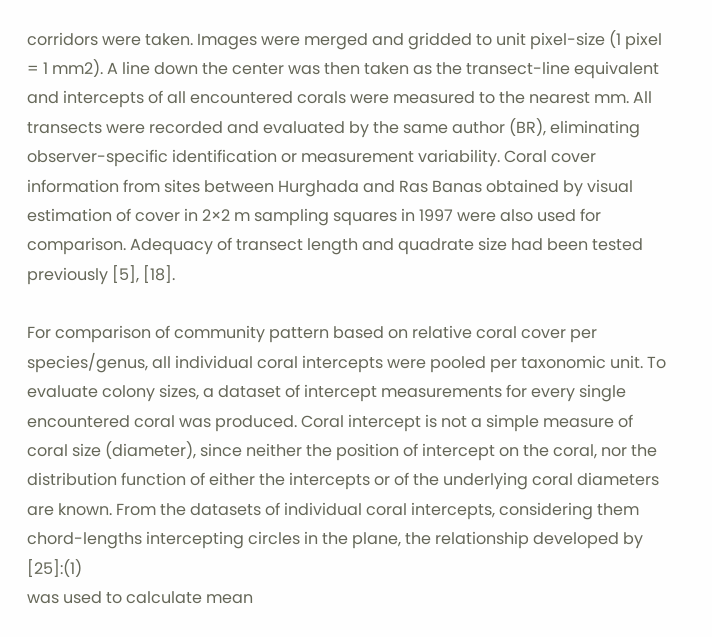corridors were taken. Images were merged and gridded to unit pixel-size (1 pixel = 1 mm2). A line down the center was then taken as the transect-line equivalent and intercepts of all encountered corals were measured to the nearest mm. All transects were recorded and evaluated by the same author (BR), eliminating observer-specific identification or measurement variability. Coral cover information from sites between Hurghada and Ras Banas obtained by visual estimation of cover in 2×2 m sampling squares in 1997 were also used for comparison. Adequacy of transect length and quadrate size had been tested previously [5], [18].

For comparison of community pattern based on relative coral cover per species/genus, all individual coral intercepts were pooled per taxonomic unit. To evaluate colony sizes, a dataset of intercept measurements for every single encountered coral was produced. Coral intercept is not a simple measure of coral size (diameter), since neither the position of intercept on the coral, nor the distribution function of either the intercepts or of the underlying coral diameters are known. From the datasets of individual coral intercepts, considering them chord-lengths intercepting circles in the plane, the relationship developed by [25]:(1)
was used to calculate mean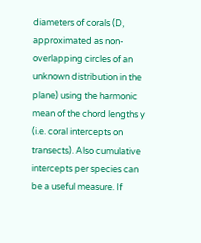diameters of corals (D, approximated as non-overlapping circles of an unknown distribution in the plane) using the harmonic mean of the chord lengths y (i.e. coral intercepts on transects). Also cumulative intercepts per species can be a useful measure. If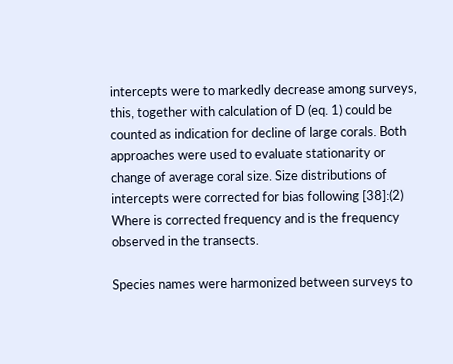intercepts were to markedly decrease among surveys, this, together with calculation of D (eq. 1) could be counted as indication for decline of large corals. Both approaches were used to evaluate stationarity or change of average coral size. Size distributions of intercepts were corrected for bias following [38]:(2)
Where is corrected frequency and is the frequency observed in the transects.

Species names were harmonized between surveys to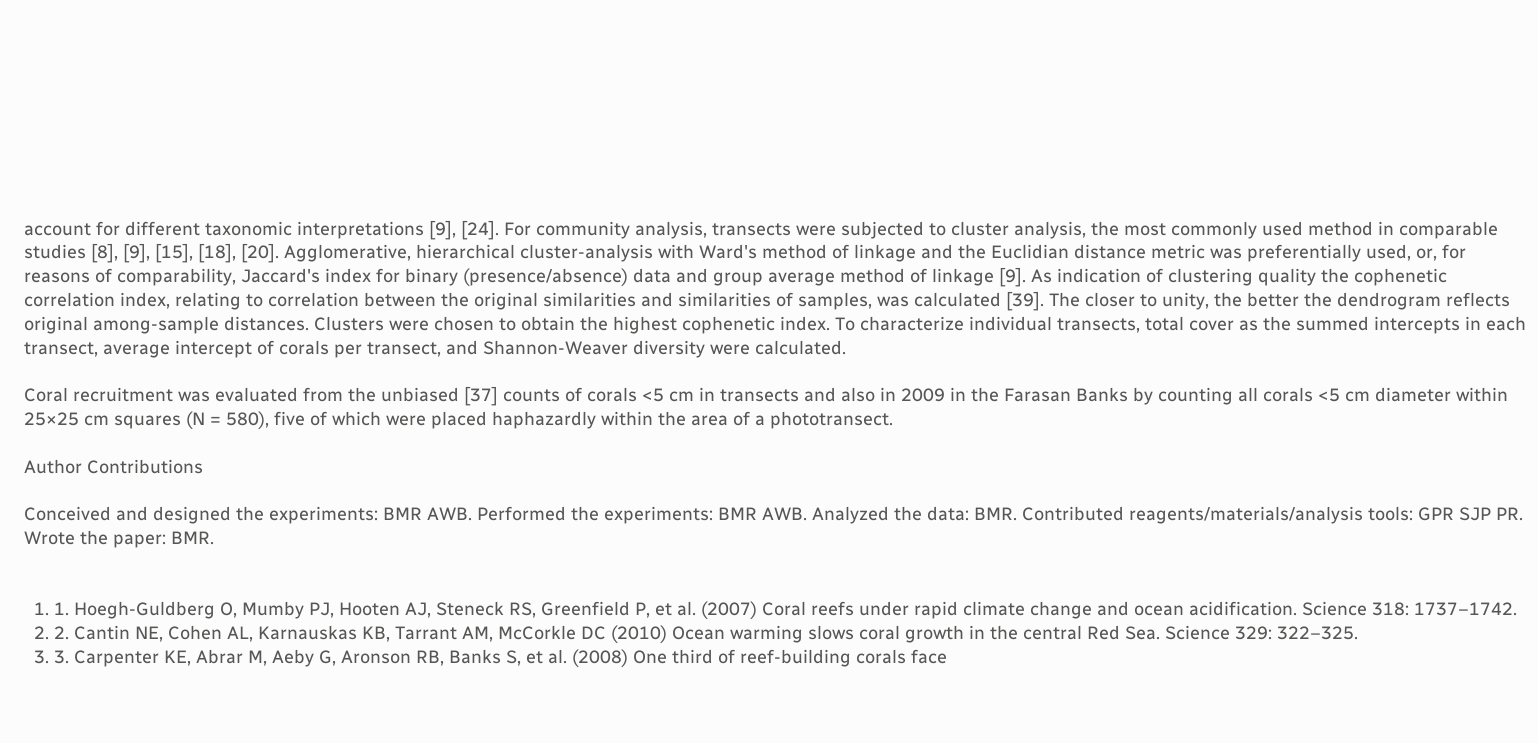account for different taxonomic interpretations [9], [24]. For community analysis, transects were subjected to cluster analysis, the most commonly used method in comparable studies [8], [9], [15], [18], [20]. Agglomerative, hierarchical cluster-analysis with Ward's method of linkage and the Euclidian distance metric was preferentially used, or, for reasons of comparability, Jaccard's index for binary (presence/absence) data and group average method of linkage [9]. As indication of clustering quality the cophenetic correlation index, relating to correlation between the original similarities and similarities of samples, was calculated [39]. The closer to unity, the better the dendrogram reflects original among-sample distances. Clusters were chosen to obtain the highest cophenetic index. To characterize individual transects, total cover as the summed intercepts in each transect, average intercept of corals per transect, and Shannon-Weaver diversity were calculated.

Coral recruitment was evaluated from the unbiased [37] counts of corals <5 cm in transects and also in 2009 in the Farasan Banks by counting all corals <5 cm diameter within 25×25 cm squares (N = 580), five of which were placed haphazardly within the area of a phototransect.

Author Contributions

Conceived and designed the experiments: BMR AWB. Performed the experiments: BMR AWB. Analyzed the data: BMR. Contributed reagents/materials/analysis tools: GPR SJP PR. Wrote the paper: BMR.


  1. 1. Hoegh-Guldberg O, Mumby PJ, Hooten AJ, Steneck RS, Greenfield P, et al. (2007) Coral reefs under rapid climate change and ocean acidification. Science 318: 1737–1742.
  2. 2. Cantin NE, Cohen AL, Karnauskas KB, Tarrant AM, McCorkle DC (2010) Ocean warming slows coral growth in the central Red Sea. Science 329: 322–325.
  3. 3. Carpenter KE, Abrar M, Aeby G, Aronson RB, Banks S, et al. (2008) One third of reef-building corals face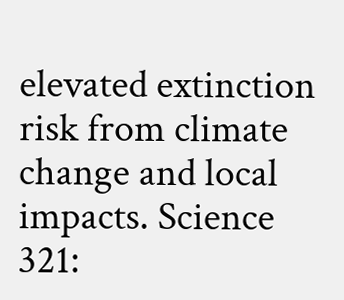elevated extinction risk from climate change and local impacts. Science 321: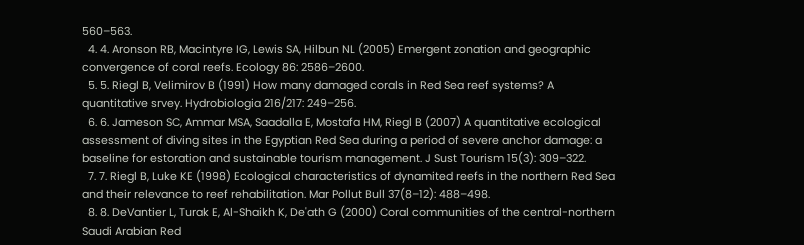560–563.
  4. 4. Aronson RB, Macintyre IG, Lewis SA, Hilbun NL (2005) Emergent zonation and geographic convergence of coral reefs. Ecology 86: 2586–2600.
  5. 5. Riegl B, Velimirov B (1991) How many damaged corals in Red Sea reef systems? A quantitative srvey. Hydrobiologia 216/217: 249–256.
  6. 6. Jameson SC, Ammar MSA, Saadalla E, Mostafa HM, Riegl B (2007) A quantitative ecological assessment of diving sites in the Egyptian Red Sea during a period of severe anchor damage: a baseline for estoration and sustainable tourism management. J Sust Tourism 15(3): 309–322.
  7. 7. Riegl B, Luke KE (1998) Ecological characteristics of dynamited reefs in the northern Red Sea and their relevance to reef rehabilitation. Mar Pollut Bull 37(8–12): 488–498.
  8. 8. DeVantier L, Turak E, Al-Shaikh K, De'ath G (2000) Coral communities of the central-northern Saudi Arabian Red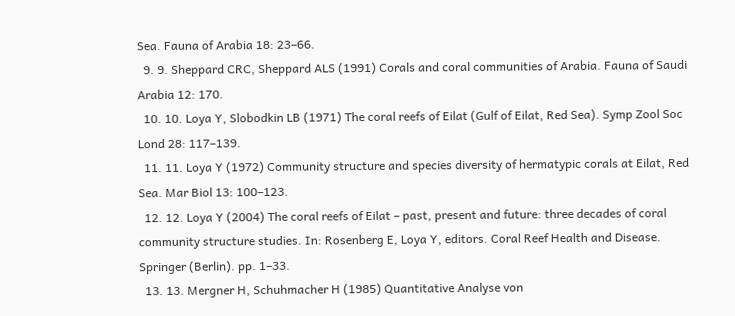Sea. Fauna of Arabia 18: 23–66.
  9. 9. Sheppard CRC, Sheppard ALS (1991) Corals and coral communities of Arabia. Fauna of Saudi Arabia 12: 170.
  10. 10. Loya Y, Slobodkin LB (1971) The coral reefs of Eilat (Gulf of Eilat, Red Sea). Symp Zool Soc Lond 28: 117–139.
  11. 11. Loya Y (1972) Community structure and species diversity of hermatypic corals at Eilat, Red Sea. Mar Biol 13: 100–123.
  12. 12. Loya Y (2004) The coral reefs of Eilat – past, present and future: three decades of coral community structure studies. In: Rosenberg E, Loya Y, editors. Coral Reef Health and Disease. Springer (Berlin). pp. 1–33.
  13. 13. Mergner H, Schuhmacher H (1985) Quantitative Analyse von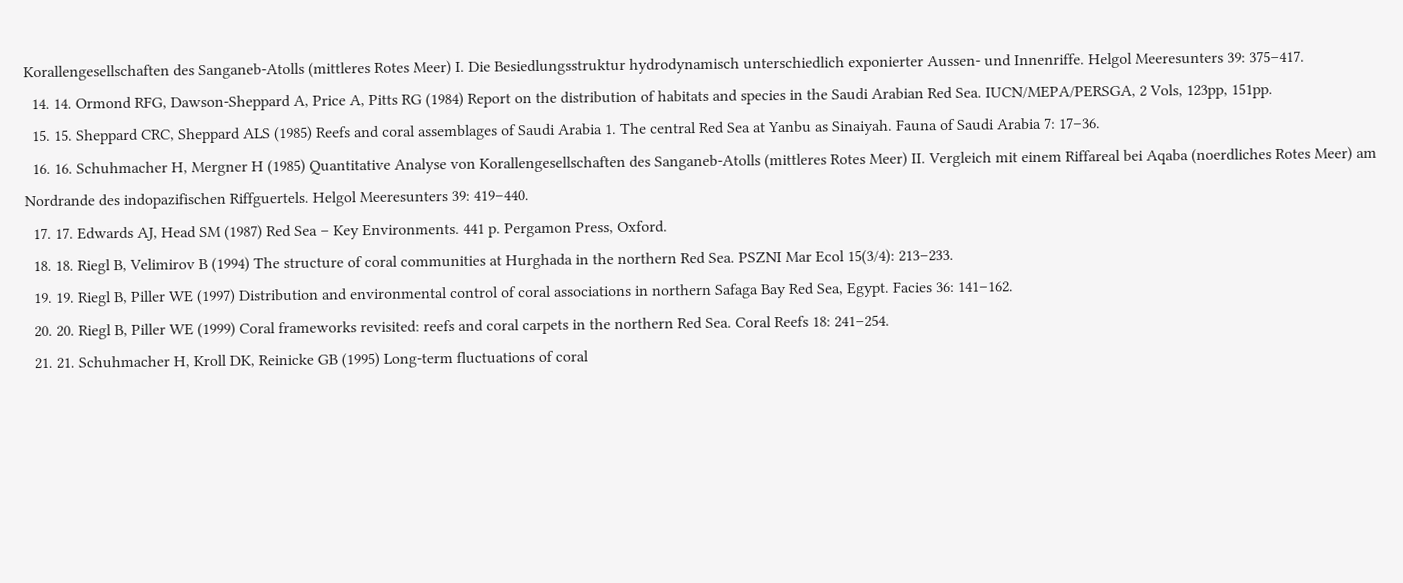Korallengesellschaften des Sanganeb-Atolls (mittleres Rotes Meer) I. Die Besiedlungsstruktur hydrodynamisch unterschiedlich exponierter Aussen- und Innenriffe. Helgol Meeresunters 39: 375–417.
  14. 14. Ormond RFG, Dawson-Sheppard A, Price A, Pitts RG (1984) Report on the distribution of habitats and species in the Saudi Arabian Red Sea. IUCN/MEPA/PERSGA, 2 Vols, 123pp, 151pp.
  15. 15. Sheppard CRC, Sheppard ALS (1985) Reefs and coral assemblages of Saudi Arabia 1. The central Red Sea at Yanbu as Sinaiyah. Fauna of Saudi Arabia 7: 17–36.
  16. 16. Schuhmacher H, Mergner H (1985) Quantitative Analyse von Korallengesellschaften des Sanganeb-Atolls (mittleres Rotes Meer) II. Vergleich mit einem Riffareal bei Aqaba (noerdliches Rotes Meer) am Nordrande des indopazifischen Riffguertels. Helgol Meeresunters 39: 419–440.
  17. 17. Edwards AJ, Head SM (1987) Red Sea – Key Environments. 441 p. Pergamon Press, Oxford.
  18. 18. Riegl B, Velimirov B (1994) The structure of coral communities at Hurghada in the northern Red Sea. PSZNI Mar Ecol 15(3/4): 213–233.
  19. 19. Riegl B, Piller WE (1997) Distribution and environmental control of coral associations in northern Safaga Bay Red Sea, Egypt. Facies 36: 141–162.
  20. 20. Riegl B, Piller WE (1999) Coral frameworks revisited: reefs and coral carpets in the northern Red Sea. Coral Reefs 18: 241–254.
  21. 21. Schuhmacher H, Kroll DK, Reinicke GB (1995) Long-term fluctuations of coral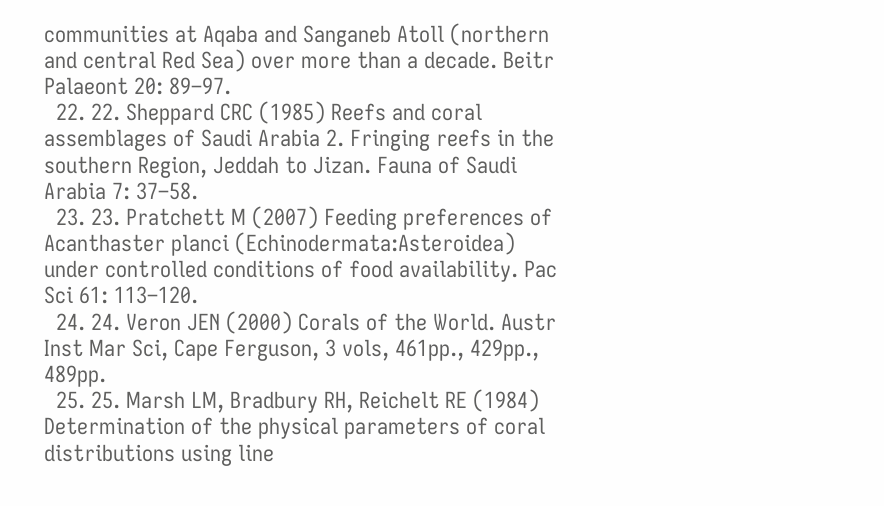communities at Aqaba and Sanganeb Atoll (northern and central Red Sea) over more than a decade. Beitr Palaeont 20: 89–97.
  22. 22. Sheppard CRC (1985) Reefs and coral assemblages of Saudi Arabia 2. Fringing reefs in the southern Region, Jeddah to Jizan. Fauna of Saudi Arabia 7: 37–58.
  23. 23. Pratchett M (2007) Feeding preferences of Acanthaster planci (Echinodermata:Asteroidea) under controlled conditions of food availability. Pac Sci 61: 113–120.
  24. 24. Veron JEN (2000) Corals of the World. Austr Inst Mar Sci, Cape Ferguson, 3 vols, 461pp., 429pp., 489pp.
  25. 25. Marsh LM, Bradbury RH, Reichelt RE (1984) Determination of the physical parameters of coral distributions using line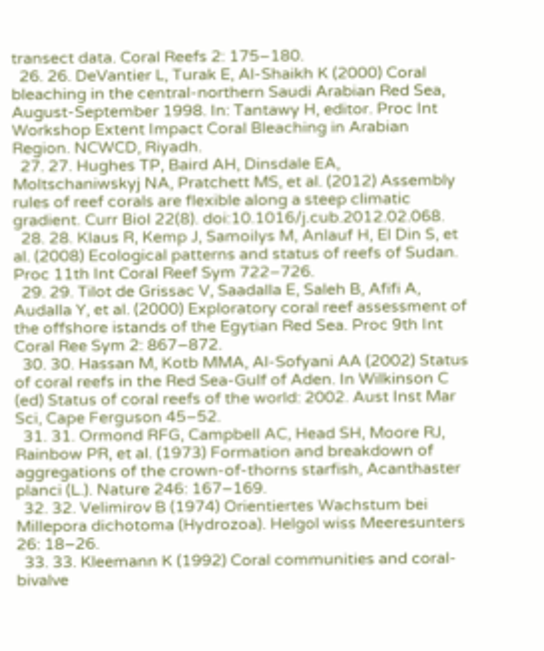transect data. Coral Reefs 2: 175–180.
  26. 26. DeVantier L, Turak E, Al-Shaikh K (2000) Coral bleaching in the central-northern Saudi Arabian Red Sea, August-September 1998. In: Tantawy H, editor. Proc Int Workshop Extent Impact Coral Bleaching in Arabian Region. NCWCD, Riyadh.
  27. 27. Hughes TP, Baird AH, Dinsdale EA, Moltschaniwskyj NA, Pratchett MS, et al. (2012) Assembly rules of reef corals are flexible along a steep climatic gradient. Curr Biol 22(8). doi:10.1016/j.cub.2012.02.068.
  28. 28. Klaus R, Kemp J, Samoilys M, Anlauf H, El Din S, et al. (2008) Ecological patterns and status of reefs of Sudan. Proc 11th Int Coral Reef Sym 722–726.
  29. 29. Tilot de Grissac V, Saadalla E, Saleh B, Afifi A, Audalla Y, et al. (2000) Exploratory coral reef assessment of the offshore istands of the Egytian Red Sea. Proc 9th Int Coral Ree Sym 2: 867–872.
  30. 30. Hassan M, Kotb MMA, Al-Sofyani AA (2002) Status of coral reefs in the Red Sea-Gulf of Aden. In Wilkinson C (ed) Status of coral reefs of the world: 2002. Aust Inst Mar Sci, Cape Ferguson 45–52.
  31. 31. Ormond RFG, Campbell AC, Head SH, Moore RJ, Rainbow PR, et al. (1973) Formation and breakdown of aggregations of the crown-of-thorns starfish, Acanthaster planci (L.). Nature 246: 167–169.
  32. 32. Velimirov B (1974) Orientiertes Wachstum bei Millepora dichotoma (Hydrozoa). Helgol wiss Meeresunters 26: 18–26.
  33. 33. Kleemann K (1992) Coral communities and coral-bivalve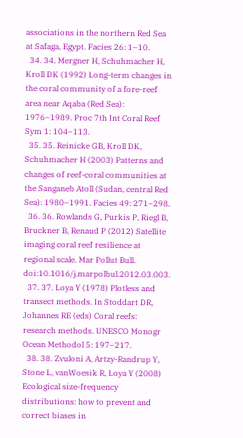associations in the northern Red Sea at Safaga, Egypt. Facies 26: 1–10.
  34. 34. Mergner H, Schuhmacher H, Kroll DK (1992) Long-term changes in the coral community of a fore-reef area near Aqaba (Red Sea): 1976–1989. Proc 7th Int Coral Reef Sym 1: 104–113.
  35. 35. Reinicke GB, Kroll DK, Schuhmacher H (2003) Patterns and changes of reef-coral communities at the Sanganeb Atoll (Sudan, central Red Sea): 1980–1991. Facies 49: 271–298.
  36. 36. Rowlands G, Purkis P, Riegl B, Bruckner B, Renaud P (2012) Satellite imaging coral reef resilience at regional scale. Mar Pollut Bull. doi:10.1016/j.marpolbul.2012.03.003.
  37. 37. Loya Y (1978) Plotless and transect methods. In Stoddart DR, Johannes RE (eds) Coral reefs: research methods. UNESCO Monogr Ocean Methodol 5: 197–217.
  38. 38. Zvuloni A, Artzy-Randrup Y, Stone L, vanWoesik R, Loya Y (2008) Ecological size-frequency distributions: how to prevent and correct biases in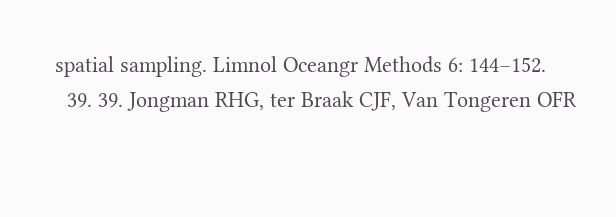spatial sampling. Limnol Oceangr Methods 6: 144–152.
  39. 39. Jongman RHG, ter Braak CJF, Van Tongeren OFR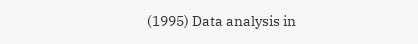(1995) Data analysis in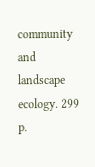community and landscape ecology. 299 p.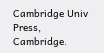Cambridge Univ Press, Cambridge.